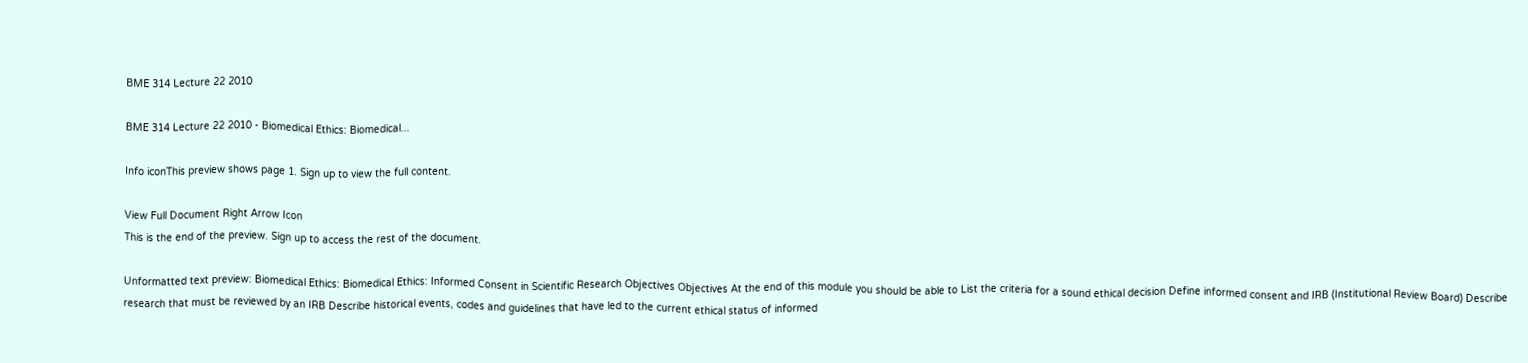BME 314 Lecture 22 2010

BME 314 Lecture 22 2010 - Biomedical Ethics: Biomedical...

Info iconThis preview shows page 1. Sign up to view the full content.

View Full Document Right Arrow Icon
This is the end of the preview. Sign up to access the rest of the document.

Unformatted text preview: Biomedical Ethics: Biomedical Ethics: Informed Consent in Scientific Research Objectives Objectives At the end of this module you should be able to List the criteria for a sound ethical decision Define informed consent and IRB (Institutional Review Board) Describe research that must be reviewed by an IRB Describe historical events, codes and guidelines that have led to the current ethical status of informed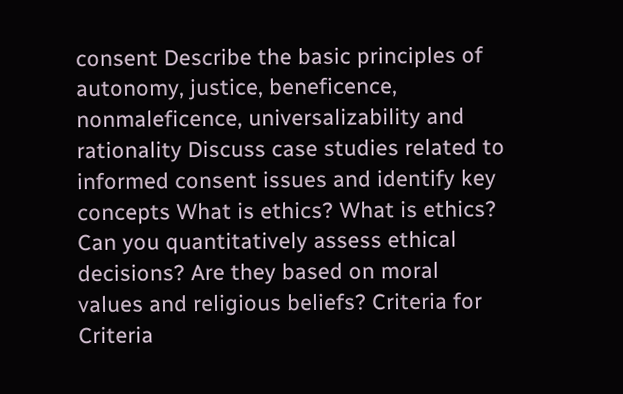consent Describe the basic principles of autonomy, justice, beneficence, nonmaleficence, universalizability and rationality Discuss case studies related to informed consent issues and identify key concepts What is ethics? What is ethics? Can you quantitatively assess ethical decisions? Are they based on moral values and religious beliefs? Criteria for Criteria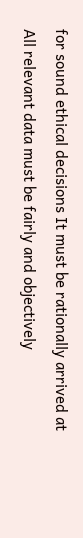for sound ethical decisions It must be rationally arrived at All relevant data must be fairly and objectively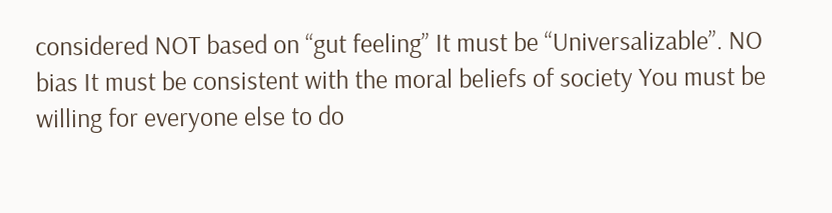considered NOT based on “gut feeling” It must be “Universalizable”. NO bias It must be consistent with the moral beliefs of society You must be willing for everyone else to do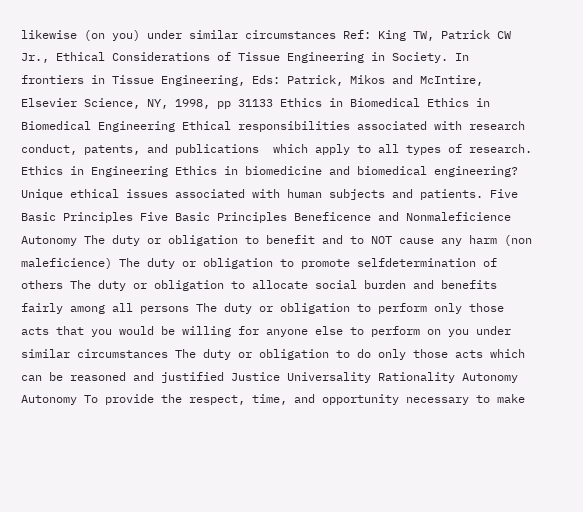likewise (on you) under similar circumstances Ref: King TW, Patrick CW Jr., Ethical Considerations of Tissue Engineering in Society. In frontiers in Tissue Engineering, Eds: Patrick, Mikos and McIntire, Elsevier Science, NY, 1998, pp 31133 Ethics in Biomedical Ethics in Biomedical Engineering Ethical responsibilities associated with research conduct, patents, and publications  which apply to all types of research. Ethics in Engineering Ethics in biomedicine and biomedical engineering? Unique ethical issues associated with human subjects and patients. Five Basic Principles Five Basic Principles Beneficence and Nonmaleficience Autonomy The duty or obligation to benefit and to NOT cause any harm (non maleficience) The duty or obligation to promote selfdetermination of others The duty or obligation to allocate social burden and benefits fairly among all persons The duty or obligation to perform only those acts that you would be willing for anyone else to perform on you under similar circumstances The duty or obligation to do only those acts which can be reasoned and justified Justice Universality Rationality Autonomy Autonomy To provide the respect, time, and opportunity necessary to make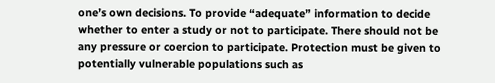one’s own decisions. To provide “adequate” information to decide whether to enter a study or not to participate. There should not be any pressure or coercion to participate. Protection must be given to potentially vulnerable populations such as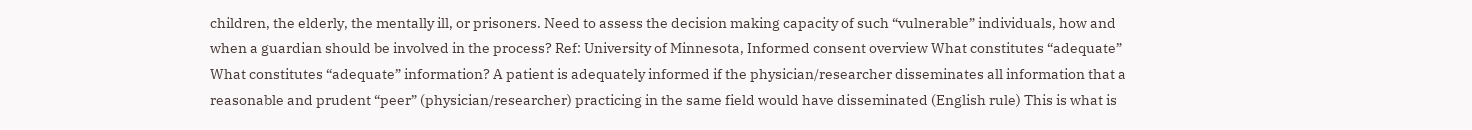children, the elderly, the mentally ill, or prisoners. Need to assess the decision making capacity of such “vulnerable” individuals, how and when a guardian should be involved in the process? Ref: University of Minnesota, Informed consent overview What constitutes “adequate” What constitutes “adequate” information? A patient is adequately informed if the physician/researcher disseminates all information that a reasonable and prudent “peer” (physician/researcher) practicing in the same field would have disseminated (English rule) This is what is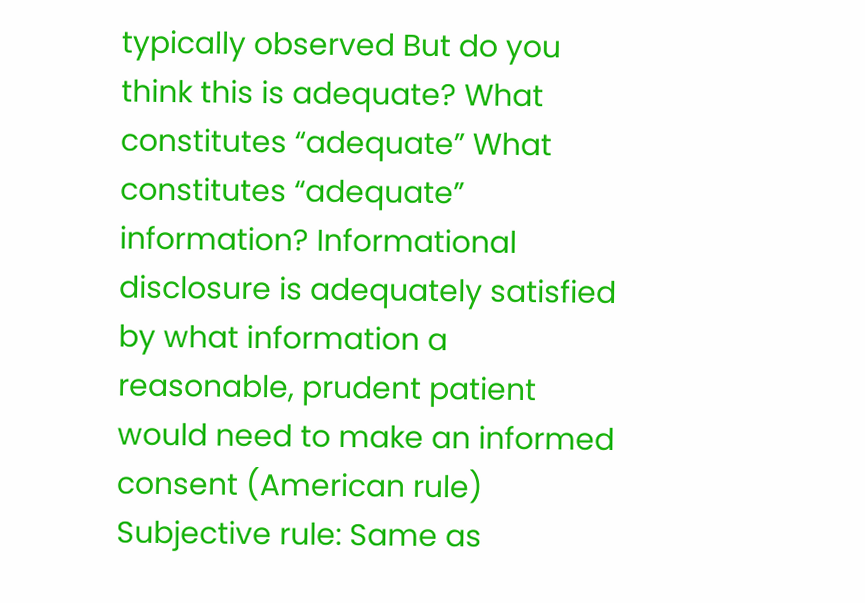typically observed But do you think this is adequate? What constitutes “adequate” What constitutes “adequate” information? Informational disclosure is adequately satisfied by what information a reasonable, prudent patient would need to make an informed consent (American rule) Subjective rule: Same as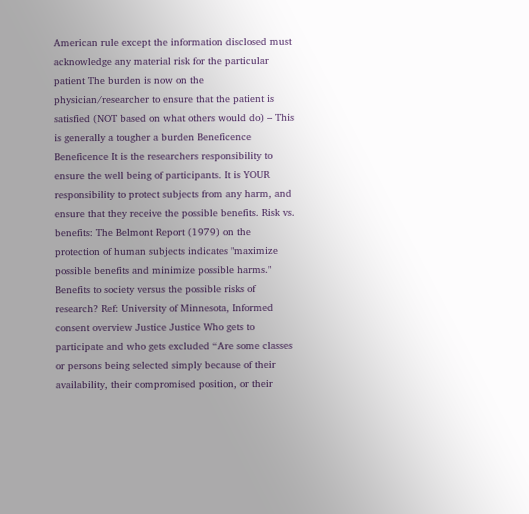American rule except the information disclosed must acknowledge any material risk for the particular patient The burden is now on the physician/researcher to ensure that the patient is satisfied (NOT based on what others would do) – This is generally a tougher a burden Beneficence Beneficence It is the researchers responsibility to ensure the well being of participants. It is YOUR responsibility to protect subjects from any harm, and ensure that they receive the possible benefits. Risk vs. benefits: The Belmont Report (1979) on the protection of human subjects indicates "maximize possible benefits and minimize possible harms." Benefits to society versus the possible risks of research? Ref: University of Minnesota, Informed consent overview Justice Justice Who gets to participate and who gets excluded “Are some classes or persons being selected simply because of their availability, their compromised position, or their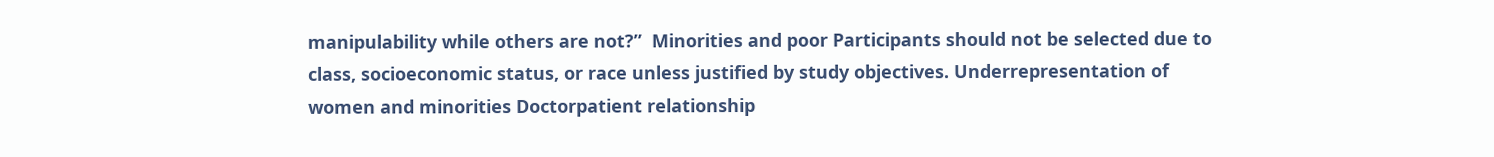manipulability while others are not?”  Minorities and poor Participants should not be selected due to class, socioeconomic status, or race unless justified by study objectives. Underrepresentation of women and minorities Doctorpatient relationship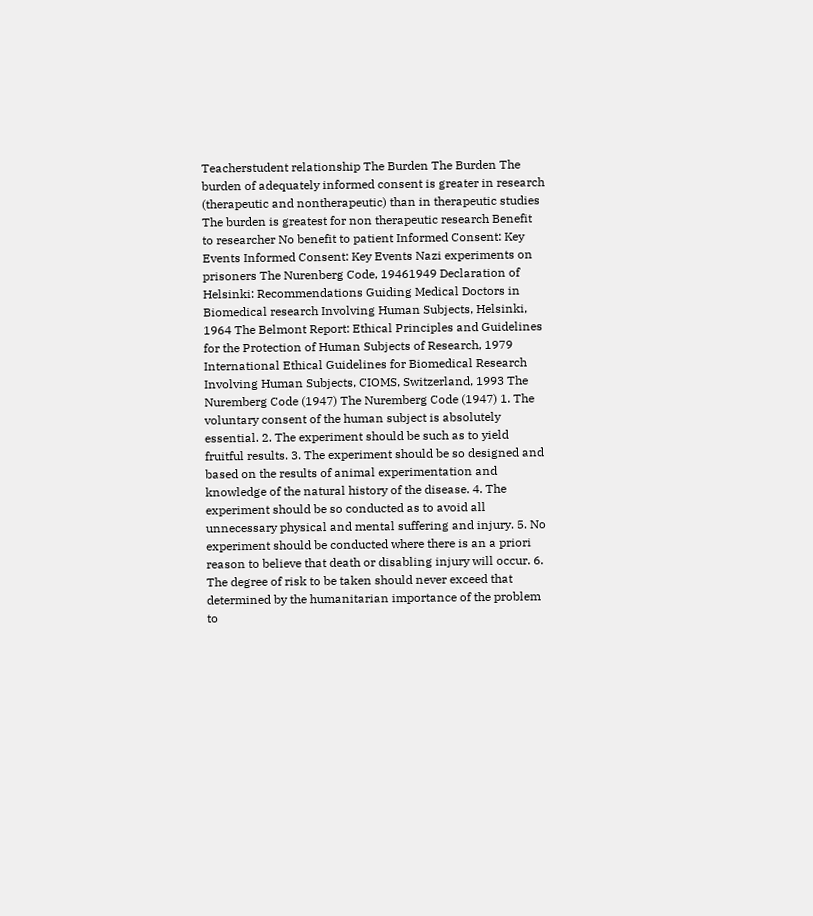Teacherstudent relationship The Burden The Burden The burden of adequately informed consent is greater in research (therapeutic and nontherapeutic) than in therapeutic studies The burden is greatest for non therapeutic research Benefit to researcher No benefit to patient Informed Consent: Key Events Informed Consent: Key Events Nazi experiments on prisoners The Nurenberg Code, 19461949 Declaration of Helsinki: Recommendations Guiding Medical Doctors in Biomedical research Involving Human Subjects, Helsinki, 1964 The Belmont Report: Ethical Principles and Guidelines for the Protection of Human Subjects of Research, 1979 International Ethical Guidelines for Biomedical Research Involving Human Subjects, CIOMS, Switzerland, 1993 The Nuremberg Code (1947) The Nuremberg Code (1947) 1. The voluntary consent of the human subject is absolutely essential. 2. The experiment should be such as to yield fruitful results. 3. The experiment should be so designed and based on the results of animal experimentation and knowledge of the natural history of the disease. 4. The experiment should be so conducted as to avoid all unnecessary physical and mental suffering and injury. 5. No experiment should be conducted where there is an a priori reason to believe that death or disabling injury will occur. 6. The degree of risk to be taken should never exceed that determined by the humanitarian importance of the problem to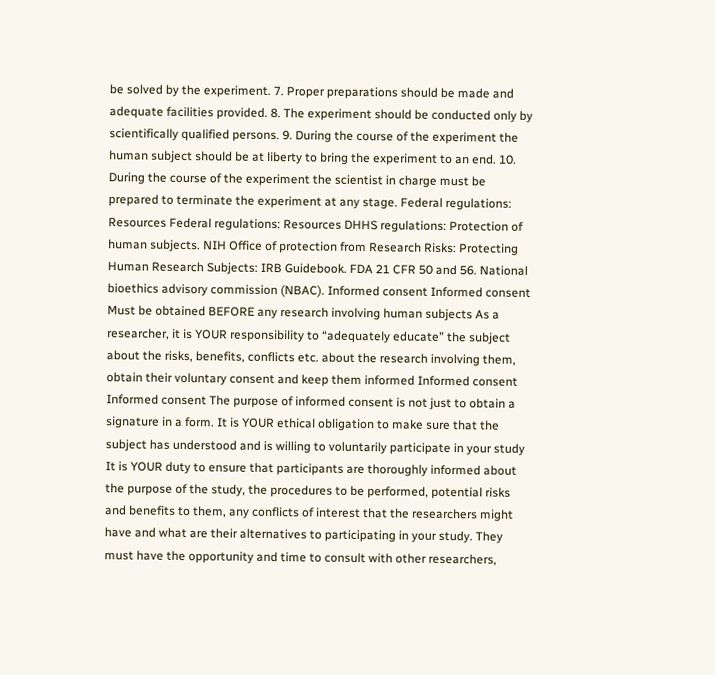be solved by the experiment. 7. Proper preparations should be made and adequate facilities provided. 8. The experiment should be conducted only by scientifically qualified persons. 9. During the course of the experiment the human subject should be at liberty to bring the experiment to an end. 10. During the course of the experiment the scientist in charge must be prepared to terminate the experiment at any stage. Federal regulations: Resources Federal regulations: Resources DHHS regulations: Protection of human subjects. NIH Office of protection from Research Risks: Protecting Human Research Subjects: IRB Guidebook. FDA 21 CFR 50 and 56. National bioethics advisory commission (NBAC). Informed consent Informed consent Must be obtained BEFORE any research involving human subjects As a researcher, it is YOUR responsibility to “adequately educate” the subject about the risks, benefits, conflicts etc. about the research involving them, obtain their voluntary consent and keep them informed Informed consent Informed consent The purpose of informed consent is not just to obtain a signature in a form. It is YOUR ethical obligation to make sure that the subject has understood and is willing to voluntarily participate in your study It is YOUR duty to ensure that participants are thoroughly informed about the purpose of the study, the procedures to be performed, potential risks and benefits to them, any conflicts of interest that the researchers might have and what are their alternatives to participating in your study. They must have the opportunity and time to consult with other researchers,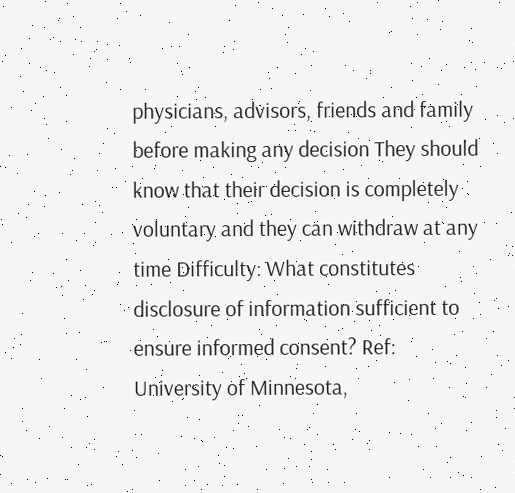physicians, advisors, friends and family before making any decision They should know that their decision is completely voluntary and they can withdraw at any time Difficulty: What constitutes disclosure of information sufficient to ensure informed consent? Ref: University of Minnesota,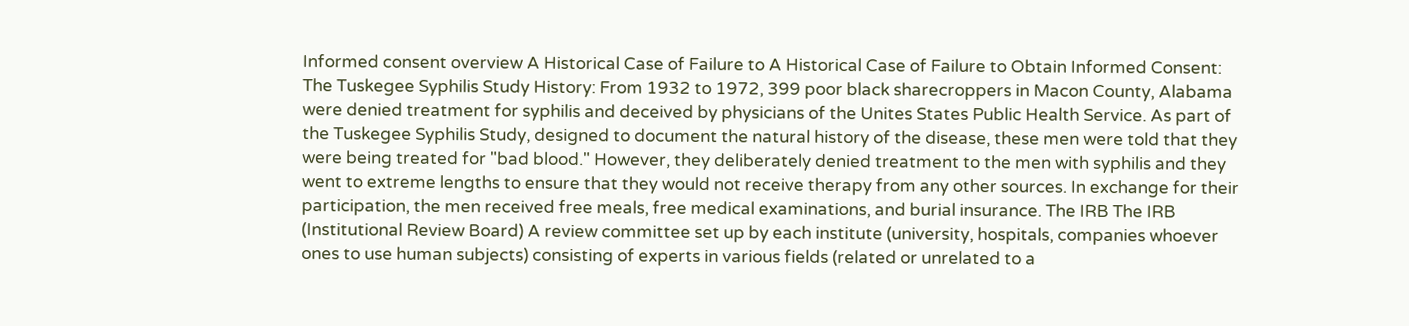Informed consent overview A Historical Case of Failure to A Historical Case of Failure to Obtain Informed Consent: The Tuskegee Syphilis Study History: From 1932 to 1972, 399 poor black sharecroppers in Macon County, Alabama were denied treatment for syphilis and deceived by physicians of the Unites States Public Health Service. As part of the Tuskegee Syphilis Study, designed to document the natural history of the disease, these men were told that they were being treated for "bad blood." However, they deliberately denied treatment to the men with syphilis and they went to extreme lengths to ensure that they would not receive therapy from any other sources. In exchange for their participation, the men received free meals, free medical examinations, and burial insurance. The IRB The IRB (Institutional Review Board) A review committee set up by each institute (university, hospitals, companies whoever ones to use human subjects) consisting of experts in various fields (related or unrelated to a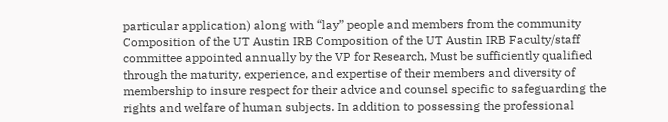particular application) along with “lay” people and members from the community Composition of the UT Austin IRB Composition of the UT Austin IRB Faculty/staff committee appointed annually by the VP for Research, Must be sufficiently qualified through the maturity, experience, and expertise of their members and diversity of membership to insure respect for their advice and counsel specific to safeguarding the rights and welfare of human subjects. In addition to possessing the professional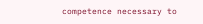competence necessary to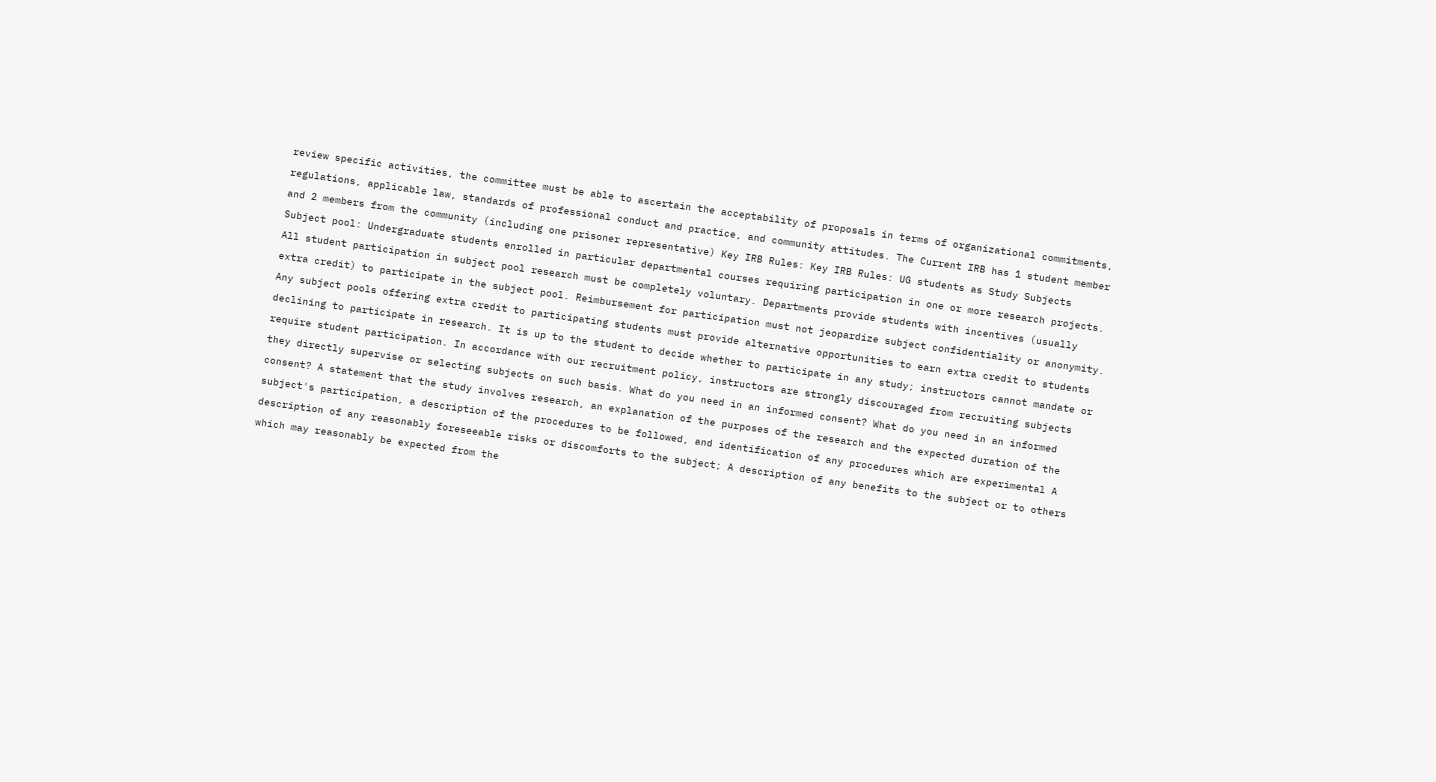review specific activities, the committee must be able to ascertain the acceptability of proposals in terms of organizational commitments, regulations, applicable law, standards of professional conduct and practice, and community attitudes. The Current IRB has 1 student member and 2 members from the community (including one prisoner representative) Key IRB Rules: Key IRB Rules: UG students as Study Subjects Subject pool: Undergraduate students enrolled in particular departmental courses requiring participation in one or more research projects. All student participation in subject pool research must be completely voluntary. Departments provide students with incentives (usually extra credit) to participate in the subject pool. Reimbursement for participation must not jeopardize subject confidentiality or anonymity. Any subject pools offering extra credit to participating students must provide alternative opportunities to earn extra credit to students declining to participate in research. It is up to the student to decide whether to participate in any study; instructors cannot mandate or require student participation. In accordance with our recruitment policy, instructors are strongly discouraged from recruiting subjects they directly supervise or selecting subjects on such basis. What do you need in an informed consent? What do you need in an informed consent? A statement that the study involves research, an explanation of the purposes of the research and the expected duration of the subject's participation, a description of the procedures to be followed, and identification of any procedures which are experimental A description of any reasonably foreseeable risks or discomforts to the subject; A description of any benefits to the subject or to others which may reasonably be expected from the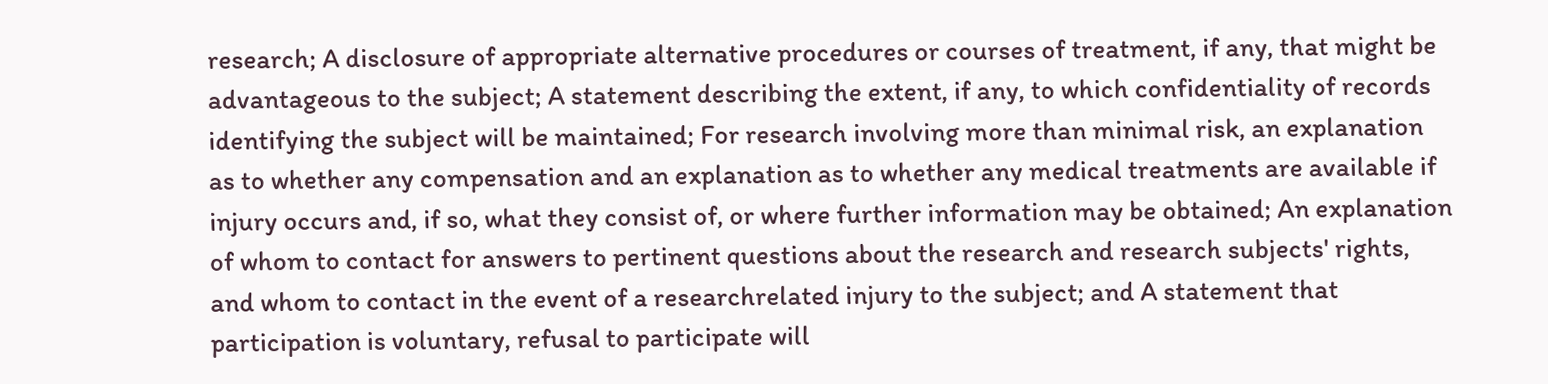research; A disclosure of appropriate alternative procedures or courses of treatment, if any, that might be advantageous to the subject; A statement describing the extent, if any, to which confidentiality of records identifying the subject will be maintained; For research involving more than minimal risk, an explanation as to whether any compensation and an explanation as to whether any medical treatments are available if injury occurs and, if so, what they consist of, or where further information may be obtained; An explanation of whom to contact for answers to pertinent questions about the research and research subjects' rights, and whom to contact in the event of a researchrelated injury to the subject; and A statement that participation is voluntary, refusal to participate will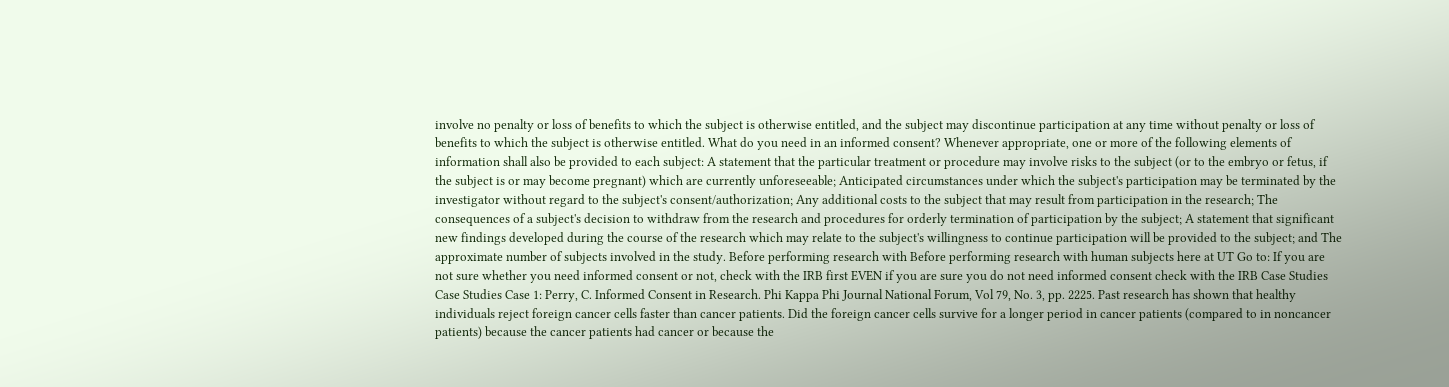involve no penalty or loss of benefits to which the subject is otherwise entitled, and the subject may discontinue participation at any time without penalty or loss of benefits to which the subject is otherwise entitled. What do you need in an informed consent? Whenever appropriate, one or more of the following elements of information shall also be provided to each subject: A statement that the particular treatment or procedure may involve risks to the subject (or to the embryo or fetus, if the subject is or may become pregnant) which are currently unforeseeable; Anticipated circumstances under which the subject's participation may be terminated by the investigator without regard to the subject's consent/authorization; Any additional costs to the subject that may result from participation in the research; The consequences of a subject's decision to withdraw from the research and procedures for orderly termination of participation by the subject; A statement that significant new findings developed during the course of the research which may relate to the subject's willingness to continue participation will be provided to the subject; and The approximate number of subjects involved in the study. Before performing research with Before performing research with human subjects here at UT Go to: If you are not sure whether you need informed consent or not, check with the IRB first EVEN if you are sure you do not need informed consent check with the IRB Case Studies Case Studies Case 1: Perry, C. Informed Consent in Research. Phi Kappa Phi Journal National Forum, Vol 79, No. 3, pp. 2225. Past research has shown that healthy individuals reject foreign cancer cells faster than cancer patients. Did the foreign cancer cells survive for a longer period in cancer patients (compared to in noncancer patients) because the cancer patients had cancer or because the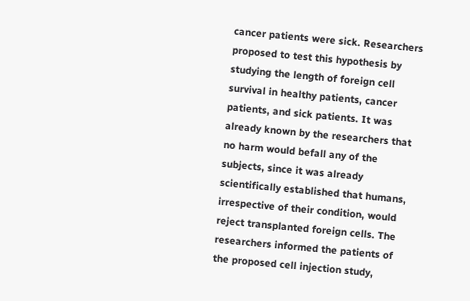cancer patients were sick. Researchers proposed to test this hypothesis by studying the length of foreign cell survival in healthy patients, cancer patients, and sick patients. It was already known by the researchers that no harm would befall any of the subjects, since it was already scientifically established that humans, irrespective of their condition, would reject transplanted foreign cells. The researchers informed the patients of the proposed cell injection study,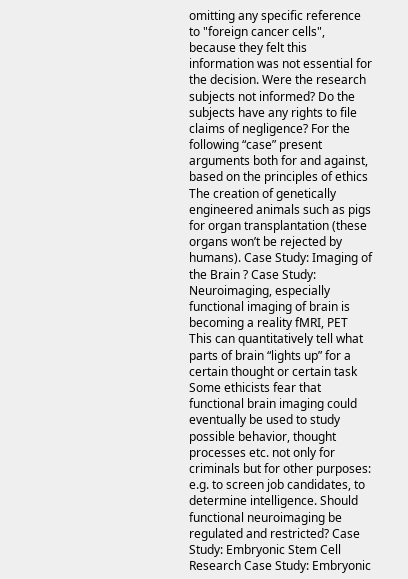omitting any specific reference to "foreign cancer cells", because they felt this information was not essential for the decision. Were the research subjects not informed? Do the subjects have any rights to file claims of negligence? For the following “case” present arguments both for and against, based on the principles of ethics The creation of genetically engineered animals such as pigs for organ transplantation (these organs won’t be rejected by humans). Case Study: Imaging of the Brain ? Case Study: Neuroimaging, especially functional imaging of brain is becoming a reality fMRI, PET This can quantitatively tell what parts of brain “lights up” for a certain thought or certain task Some ethicists fear that functional brain imaging could eventually be used to study possible behavior, thought processes etc. not only for criminals but for other purposes: e.g. to screen job candidates, to determine intelligence. Should functional neuroimaging be regulated and restricted? Case Study: Embryonic Stem Cell Research Case Study: Embryonic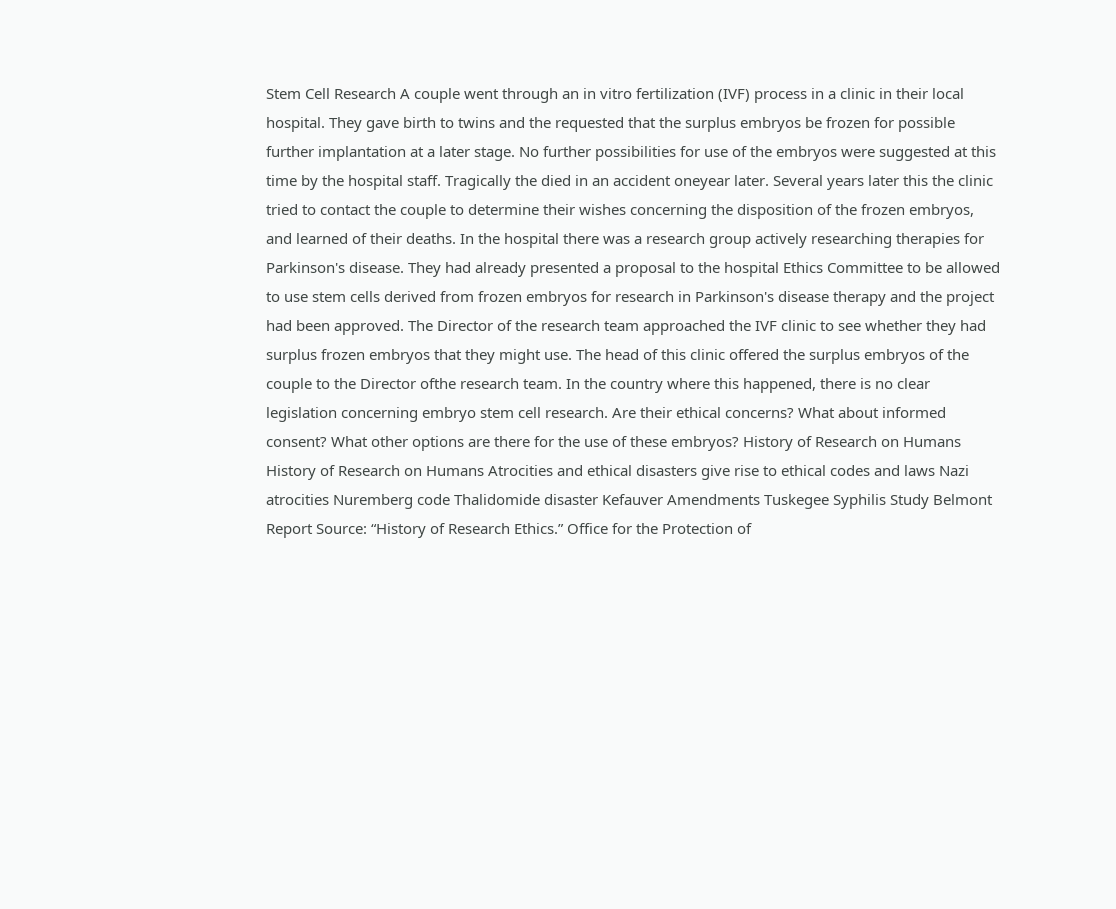Stem Cell Research A couple went through an in vitro fertilization (IVF) process in a clinic in their local hospital. They gave birth to twins and the requested that the surplus embryos be frozen for possible further implantation at a later stage. No further possibilities for use of the embryos were suggested at this time by the hospital staff. Tragically the died in an accident oneyear later. Several years later this the clinic tried to contact the couple to determine their wishes concerning the disposition of the frozen embryos, and learned of their deaths. In the hospital there was a research group actively researching therapies for Parkinson's disease. They had already presented a proposal to the hospital Ethics Committee to be allowed to use stem cells derived from frozen embryos for research in Parkinson's disease therapy and the project had been approved. The Director of the research team approached the IVF clinic to see whether they had surplus frozen embryos that they might use. The head of this clinic offered the surplus embryos of the couple to the Director ofthe research team. In the country where this happened, there is no clear legislation concerning embryo stem cell research. Are their ethical concerns? What about informed consent? What other options are there for the use of these embryos? History of Research on Humans History of Research on Humans Atrocities and ethical disasters give rise to ethical codes and laws Nazi atrocities Nuremberg code Thalidomide disaster Kefauver Amendments Tuskegee Syphilis Study Belmont Report Source: “History of Research Ethics.” Office for the Protection of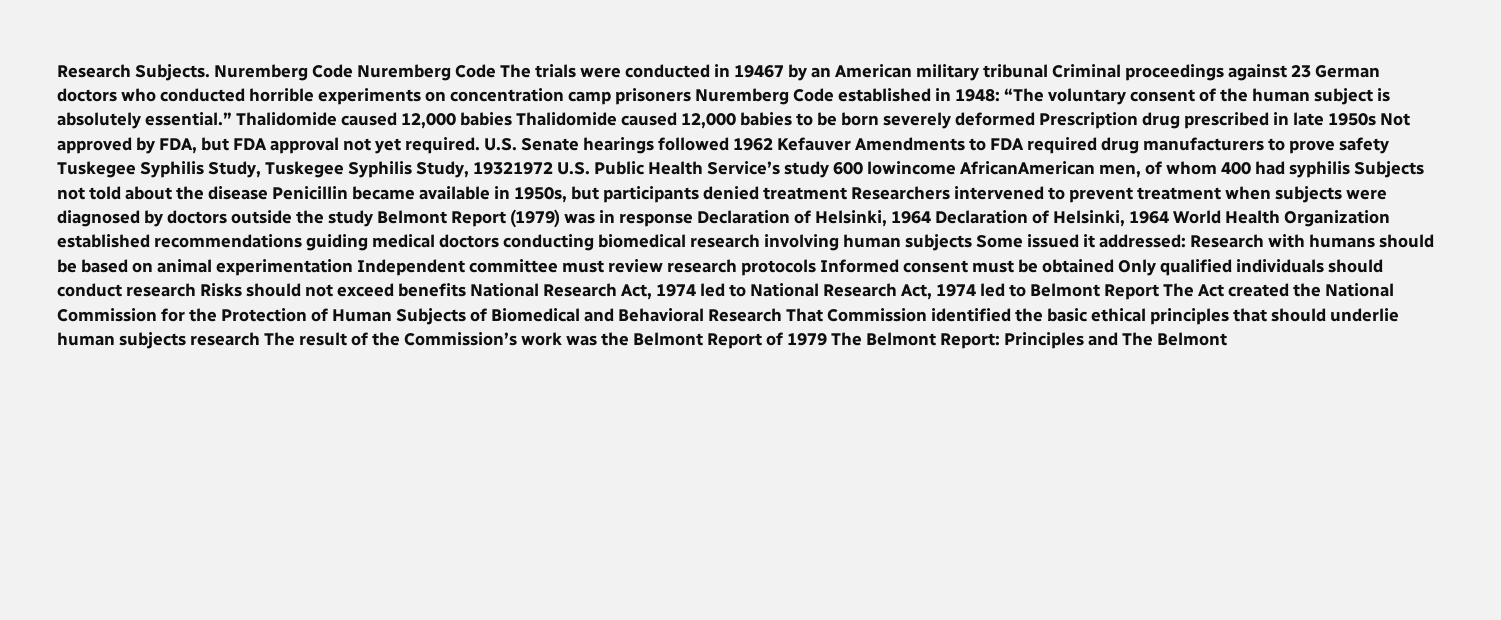Research Subjects. Nuremberg Code Nuremberg Code The trials were conducted in 19467 by an American military tribunal Criminal proceedings against 23 German doctors who conducted horrible experiments on concentration camp prisoners Nuremberg Code established in 1948: “The voluntary consent of the human subject is absolutely essential.” Thalidomide caused 12,000 babies Thalidomide caused 12,000 babies to be born severely deformed Prescription drug prescribed in late 1950s Not approved by FDA, but FDA approval not yet required. U.S. Senate hearings followed 1962 Kefauver Amendments to FDA required drug manufacturers to prove safety Tuskegee Syphilis Study, Tuskegee Syphilis Study, 19321972 U.S. Public Health Service’s study 600 lowincome AfricanAmerican men, of whom 400 had syphilis Subjects not told about the disease Penicillin became available in 1950s, but participants denied treatment Researchers intervened to prevent treatment when subjects were diagnosed by doctors outside the study Belmont Report (1979) was in response Declaration of Helsinki, 1964 Declaration of Helsinki, 1964 World Health Organization established recommendations guiding medical doctors conducting biomedical research involving human subjects Some issued it addressed: Research with humans should be based on animal experimentation Independent committee must review research protocols Informed consent must be obtained Only qualified individuals should conduct research Risks should not exceed benefits National Research Act, 1974 led to National Research Act, 1974 led to Belmont Report The Act created the National Commission for the Protection of Human Subjects of Biomedical and Behavioral Research That Commission identified the basic ethical principles that should underlie human subjects research The result of the Commission’s work was the Belmont Report of 1979 The Belmont Report: Principles and The Belmont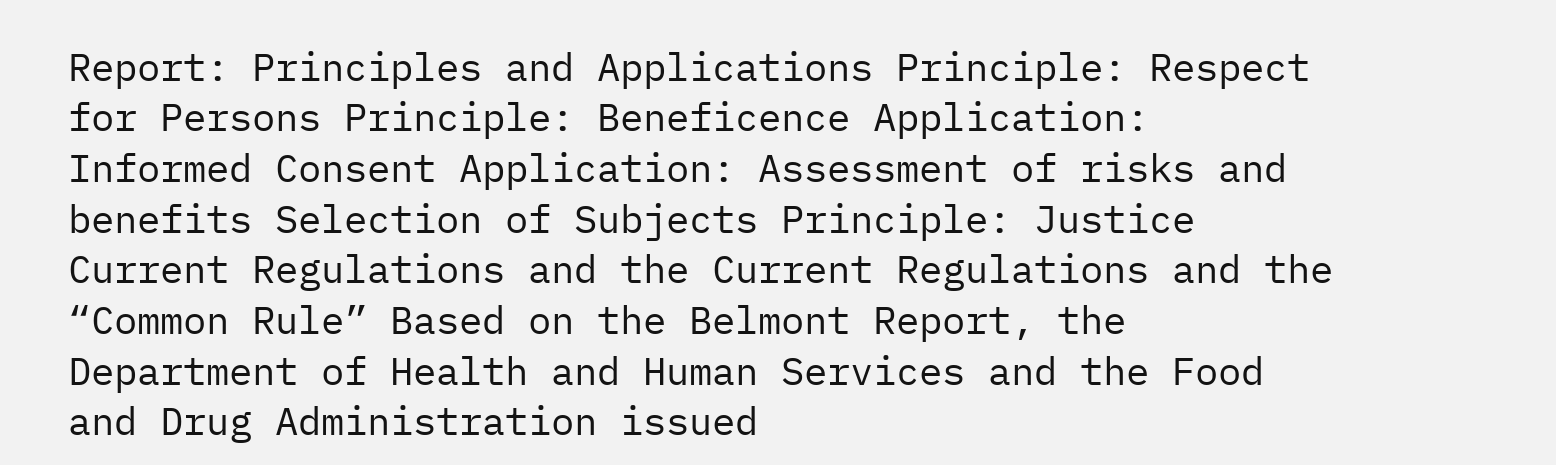Report: Principles and Applications Principle: Respect for Persons Principle: Beneficence Application: Informed Consent Application: Assessment of risks and benefits Selection of Subjects Principle: Justice Current Regulations and the Current Regulations and the “Common Rule” Based on the Belmont Report, the Department of Health and Human Services and the Food and Drug Administration issued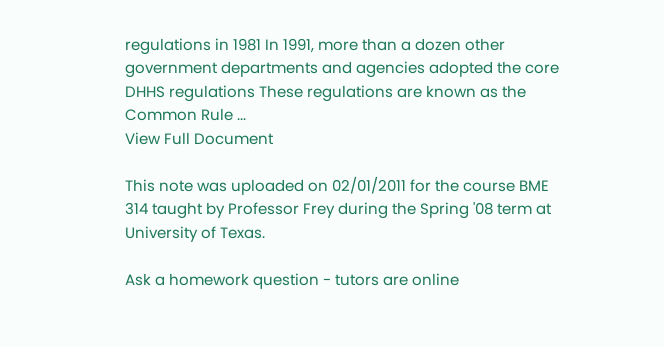regulations in 1981 In 1991, more than a dozen other government departments and agencies adopted the core DHHS regulations These regulations are known as the Common Rule ...
View Full Document

This note was uploaded on 02/01/2011 for the course BME 314 taught by Professor Frey during the Spring '08 term at University of Texas.

Ask a homework question - tutors are online